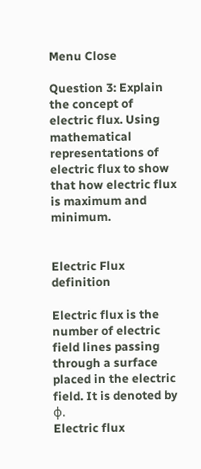Menu Close

Question 3: Explain the concept of electric flux. Using mathematical representations of electric flux to show that how electric flux is maximum and minimum.


Electric Flux definition

Electric flux is the number of electric field lines passing through a surface placed in the electric field. It is denoted by φ.
Electric flux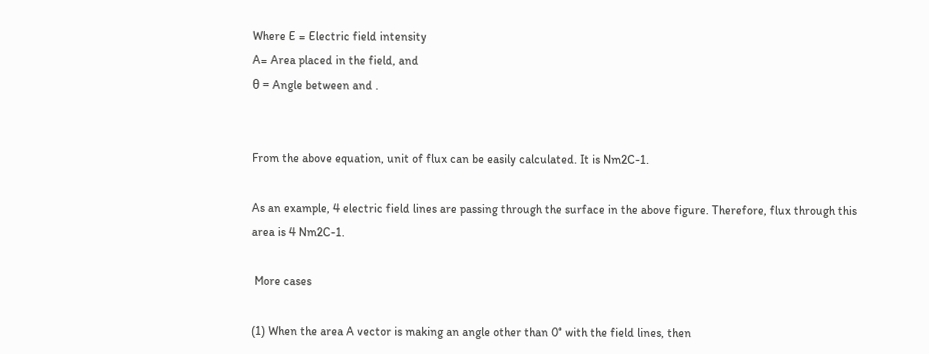Where E = Electric field intensity
A= Area placed in the field, and
θ = Angle between and .


From the above equation, unit of flux can be easily calculated. It is Nm2C-1.

As an example, 4 electric field lines are passing through the surface in the above figure. Therefore, flux through this area is 4 Nm2C-1.

 More cases

(1) When the area A vector is making an angle other than 0° with the field lines, then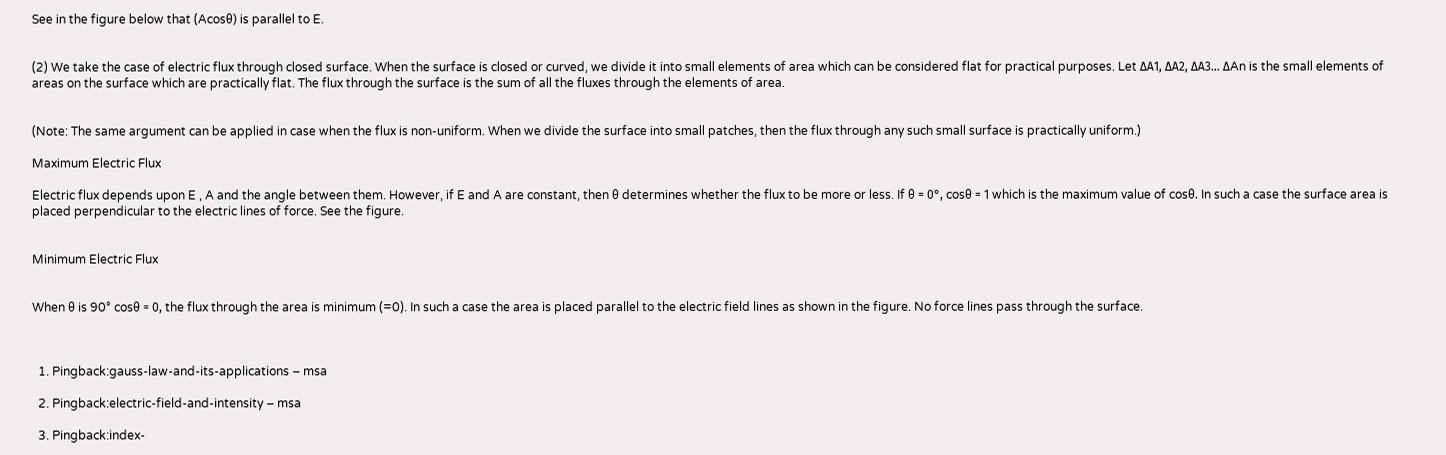See in the figure below that (Acosθ) is parallel to E.


(2) We take the case of electric flux through closed surface. When the surface is closed or curved, we divide it into small elements of area which can be considered flat for practical purposes. Let ΔA1, ΔA2, ΔA3… ΔAn is the small elements of areas on the surface which are practically flat. The flux through the surface is the sum of all the fluxes through the elements of area.


(Note: The same argument can be applied in case when the flux is non-uniform. When we divide the surface into small patches, then the flux through any such small surface is practically uniform.)

Maximum Electric Flux

Electric flux depends upon E , A and the angle between them. However, if E and A are constant, then θ determines whether the flux to be more or less. If θ = 0°, cosθ = 1 which is the maximum value of cosθ. In such a case the surface area is placed perpendicular to the electric lines of force. See the figure.


Minimum Electric Flux


When θ is 90° cosθ = 0, the flux through the area is minimum (=0). In such a case the area is placed parallel to the electric field lines as shown in the figure. No force lines pass through the surface.



  1. Pingback:gauss-law-and-its-applications – msa

  2. Pingback:electric-field-and-intensity – msa

  3. Pingback:index-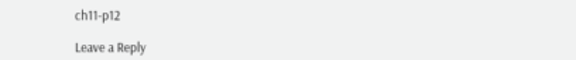ch11-p12

Leave a Reply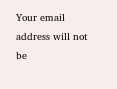Your email address will not be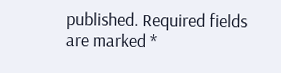published. Required fields are marked *